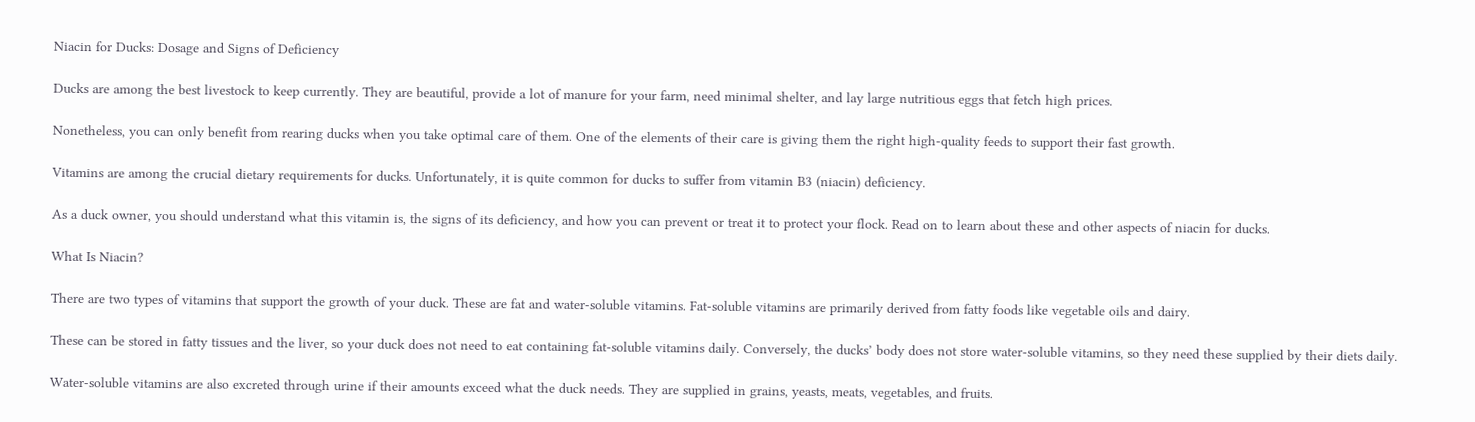Niacin for Ducks: Dosage and Signs of Deficiency

Ducks are among the best livestock to keep currently. They are beautiful, provide a lot of manure for your farm, need minimal shelter, and lay large nutritious eggs that fetch high prices.

Nonetheless, you can only benefit from rearing ducks when you take optimal care of them. One of the elements of their care is giving them the right high-quality feeds to support their fast growth.

Vitamins are among the crucial dietary requirements for ducks. Unfortunately, it is quite common for ducks to suffer from vitamin B3 (niacin) deficiency.

As a duck owner, you should understand what this vitamin is, the signs of its deficiency, and how you can prevent or treat it to protect your flock. Read on to learn about these and other aspects of niacin for ducks.

What Is Niacin?

There are two types of vitamins that support the growth of your duck. These are fat and water-soluble vitamins. Fat-soluble vitamins are primarily derived from fatty foods like vegetable oils and dairy.

These can be stored in fatty tissues and the liver, so your duck does not need to eat containing fat-soluble vitamins daily. Conversely, the ducks’ body does not store water-soluble vitamins, so they need these supplied by their diets daily.

Water-soluble vitamins are also excreted through urine if their amounts exceed what the duck needs. They are supplied in grains, yeasts, meats, vegetables, and fruits.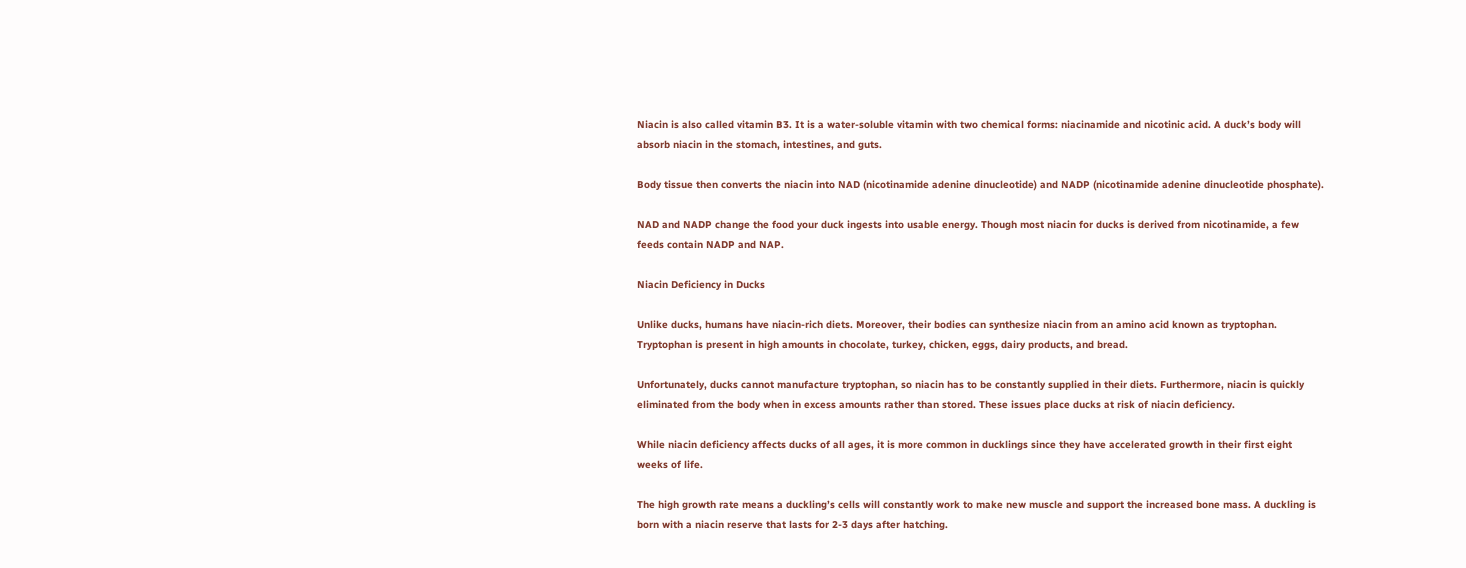Niacin is also called vitamin B3. It is a water-soluble vitamin with two chemical forms: niacinamide and nicotinic acid. A duck’s body will absorb niacin in the stomach, intestines, and guts.

Body tissue then converts the niacin into NAD (nicotinamide adenine dinucleotide) and NADP (nicotinamide adenine dinucleotide phosphate).

NAD and NADP change the food your duck ingests into usable energy. Though most niacin for ducks is derived from nicotinamide, a few feeds contain NADP and NAP.

Niacin Deficiency in Ducks

Unlike ducks, humans have niacin-rich diets. Moreover, their bodies can synthesize niacin from an amino acid known as tryptophan. Tryptophan is present in high amounts in chocolate, turkey, chicken, eggs, dairy products, and bread.

Unfortunately, ducks cannot manufacture tryptophan, so niacin has to be constantly supplied in their diets. Furthermore, niacin is quickly eliminated from the body when in excess amounts rather than stored. These issues place ducks at risk of niacin deficiency.

While niacin deficiency affects ducks of all ages, it is more common in ducklings since they have accelerated growth in their first eight weeks of life.

The high growth rate means a duckling’s cells will constantly work to make new muscle and support the increased bone mass. A duckling is born with a niacin reserve that lasts for 2-3 days after hatching.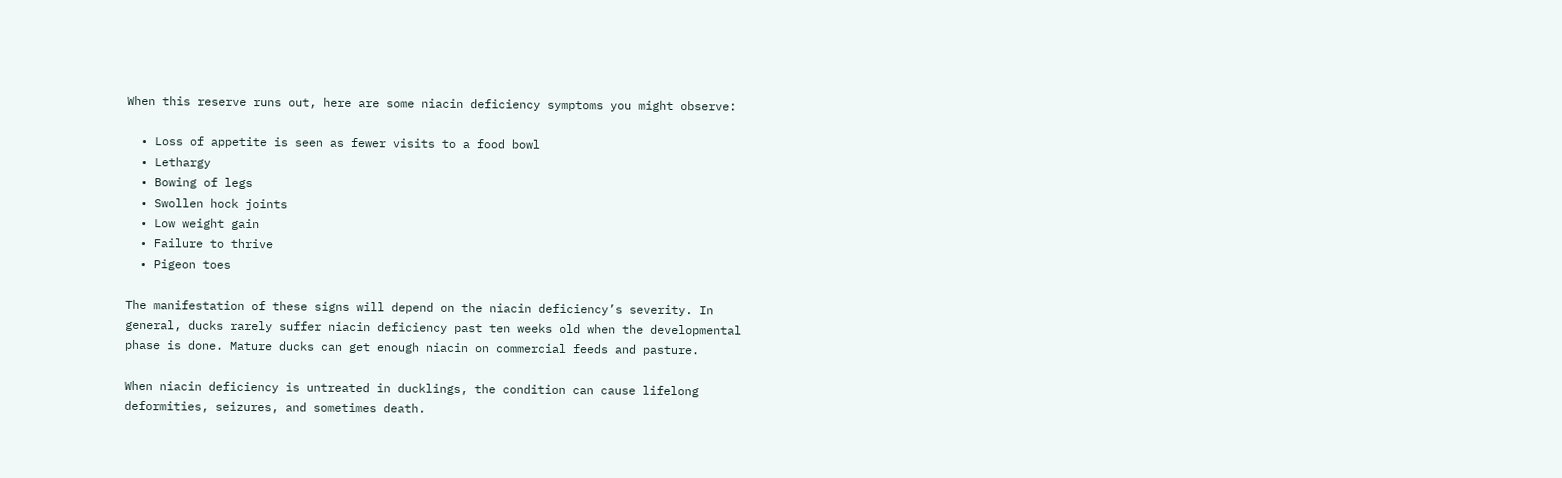When this reserve runs out, here are some niacin deficiency symptoms you might observe:

  • Loss of appetite is seen as fewer visits to a food bowl
  • Lethargy
  • Bowing of legs
  • Swollen hock joints
  • Low weight gain
  • Failure to thrive
  • Pigeon toes

The manifestation of these signs will depend on the niacin deficiency’s severity. In general, ducks rarely suffer niacin deficiency past ten weeks old when the developmental phase is done. Mature ducks can get enough niacin on commercial feeds and pasture.

When niacin deficiency is untreated in ducklings, the condition can cause lifelong deformities, seizures, and sometimes death.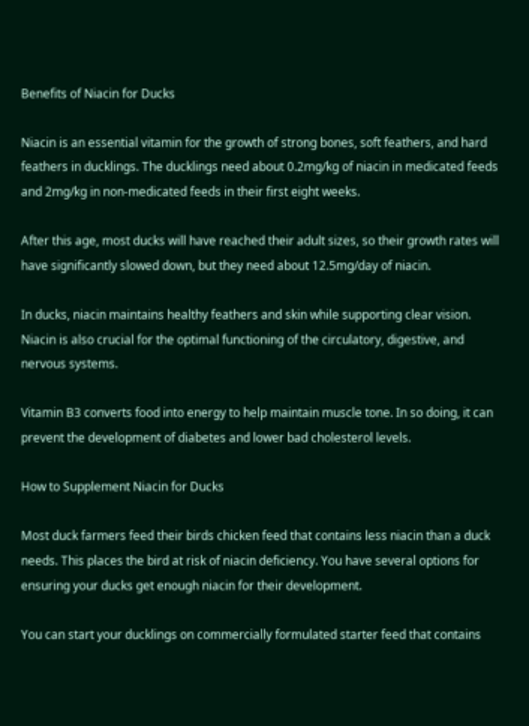Benefits of Niacin for Ducks

Niacin is an essential vitamin for the growth of strong bones, soft feathers, and hard feathers in ducklings. The ducklings need about 0.2mg/kg of niacin in medicated feeds and 2mg/kg in non-medicated feeds in their first eight weeks.

After this age, most ducks will have reached their adult sizes, so their growth rates will have significantly slowed down, but they need about 12.5mg/day of niacin.

In ducks, niacin maintains healthy feathers and skin while supporting clear vision. Niacin is also crucial for the optimal functioning of the circulatory, digestive, and nervous systems.

Vitamin B3 converts food into energy to help maintain muscle tone. In so doing, it can prevent the development of diabetes and lower bad cholesterol levels.

How to Supplement Niacin for Ducks

Most duck farmers feed their birds chicken feed that contains less niacin than a duck needs. This places the bird at risk of niacin deficiency. You have several options for ensuring your ducks get enough niacin for their development.

You can start your ducklings on commercially formulated starter feed that contains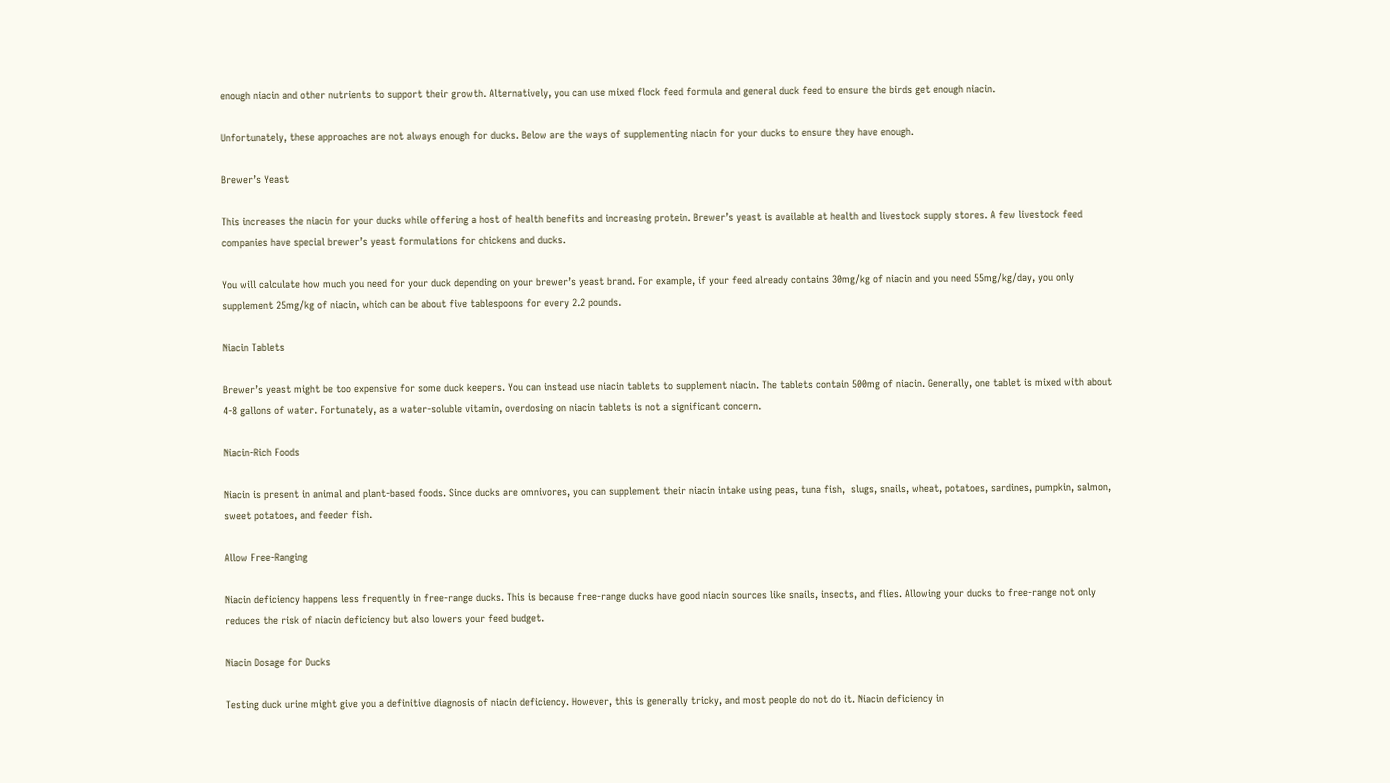enough niacin and other nutrients to support their growth. Alternatively, you can use mixed flock feed formula and general duck feed to ensure the birds get enough niacin.

Unfortunately, these approaches are not always enough for ducks. Below are the ways of supplementing niacin for your ducks to ensure they have enough.

Brewer’s Yeast

This increases the niacin for your ducks while offering a host of health benefits and increasing protein. Brewer’s yeast is available at health and livestock supply stores. A few livestock feed companies have special brewer’s yeast formulations for chickens and ducks.

You will calculate how much you need for your duck depending on your brewer’s yeast brand. For example, if your feed already contains 30mg/kg of niacin and you need 55mg/kg/day, you only supplement 25mg/kg of niacin, which can be about five tablespoons for every 2.2 pounds.

Niacin Tablets

Brewer’s yeast might be too expensive for some duck keepers. You can instead use niacin tablets to supplement niacin. The tablets contain 500mg of niacin. Generally, one tablet is mixed with about 4-8 gallons of water. Fortunately, as a water-soluble vitamin, overdosing on niacin tablets is not a significant concern.

Niacin-Rich Foods

Niacin is present in animal and plant-based foods. Since ducks are omnivores, you can supplement their niacin intake using peas, tuna fish,  slugs, snails, wheat, potatoes, sardines, pumpkin, salmon, sweet potatoes, and feeder fish.

Allow Free-Ranging

Niacin deficiency happens less frequently in free-range ducks. This is because free-range ducks have good niacin sources like snails, insects, and flies. Allowing your ducks to free-range not only reduces the risk of niacin deficiency but also lowers your feed budget.

Niacin Dosage for Ducks

Testing duck urine might give you a definitive diagnosis of niacin deficiency. However, this is generally tricky, and most people do not do it. Niacin deficiency in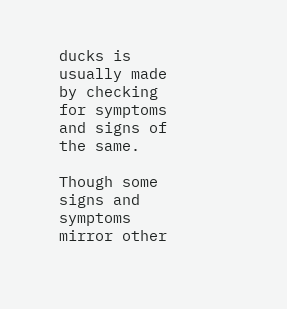ducks is usually made by checking for symptoms and signs of the same.

Though some signs and symptoms mirror other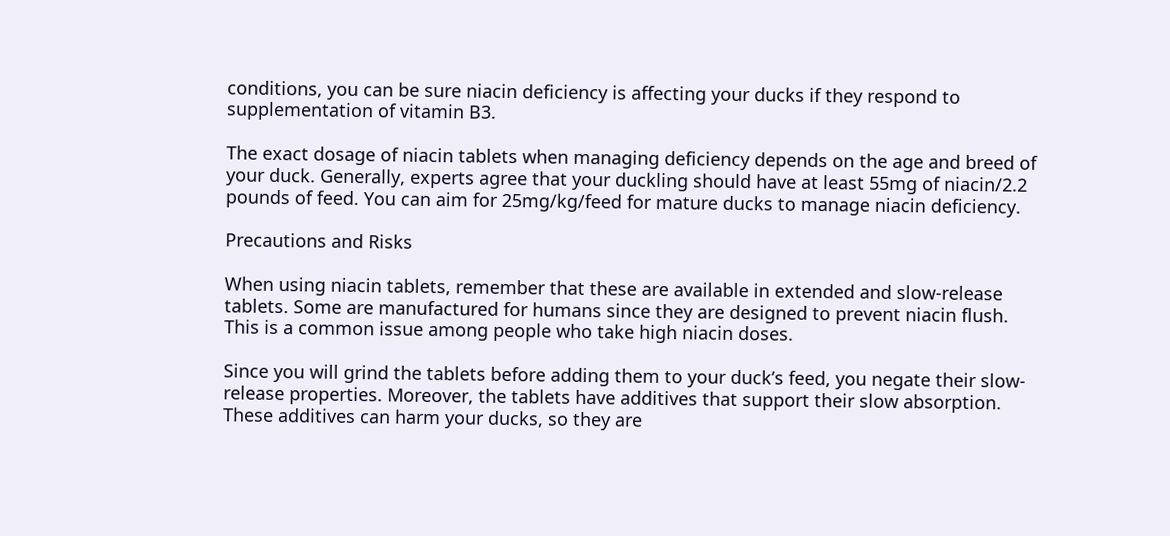conditions, you can be sure niacin deficiency is affecting your ducks if they respond to supplementation of vitamin B3.

The exact dosage of niacin tablets when managing deficiency depends on the age and breed of your duck. Generally, experts agree that your duckling should have at least 55mg of niacin/2.2 pounds of feed. You can aim for 25mg/kg/feed for mature ducks to manage niacin deficiency.

Precautions and Risks

When using niacin tablets, remember that these are available in extended and slow-release tablets. Some are manufactured for humans since they are designed to prevent niacin flush. This is a common issue among people who take high niacin doses.

Since you will grind the tablets before adding them to your duck’s feed, you negate their slow-release properties. Moreover, the tablets have additives that support their slow absorption. These additives can harm your ducks, so they are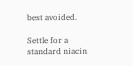best avoided.

Settle for a standard niacin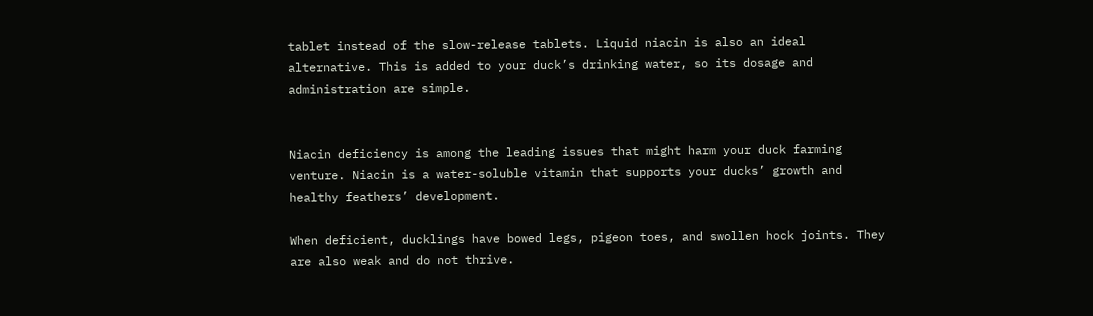tablet instead of the slow-release tablets. Liquid niacin is also an ideal alternative. This is added to your duck’s drinking water, so its dosage and administration are simple.


Niacin deficiency is among the leading issues that might harm your duck farming venture. Niacin is a water-soluble vitamin that supports your ducks’ growth and healthy feathers’ development.

When deficient, ducklings have bowed legs, pigeon toes, and swollen hock joints. They are also weak and do not thrive.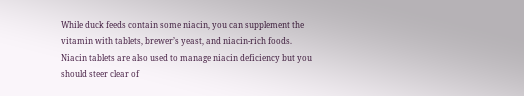While duck feeds contain some niacin, you can supplement the vitamin with tablets, brewer’s yeast, and niacin-rich foods. Niacin tablets are also used to manage niacin deficiency but you should steer clear of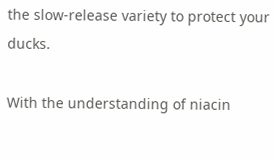the slow-release variety to protect your ducks.

With the understanding of niacin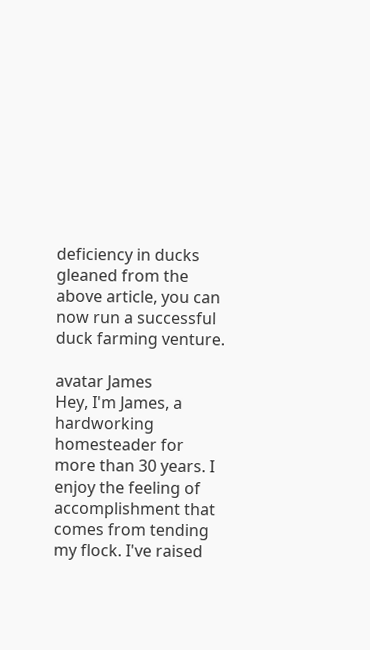deficiency in ducks gleaned from the above article, you can now run a successful duck farming venture.

avatar James
Hey, I'm James, a hardworking homesteader for more than 30 years. I enjoy the feeling of accomplishment that comes from tending my flock. I've raised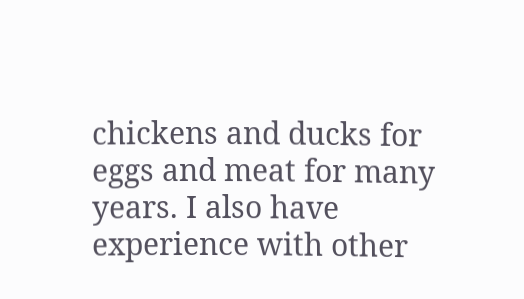chickens and ducks for eggs and meat for many years. I also have experience with other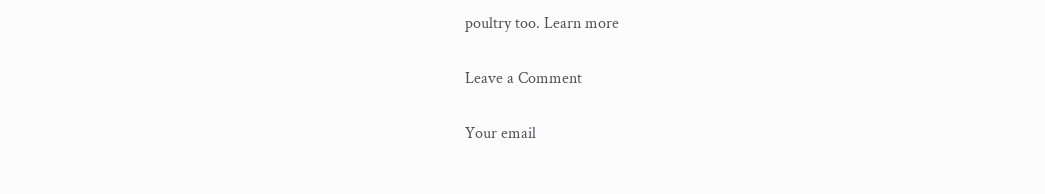poultry too. Learn more

Leave a Comment

Your email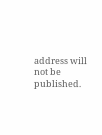address will not be published.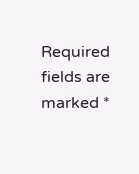Required fields are marked *